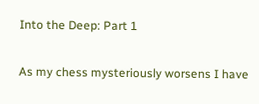Into the Deep: Part 1

As my chess mysteriously worsens I have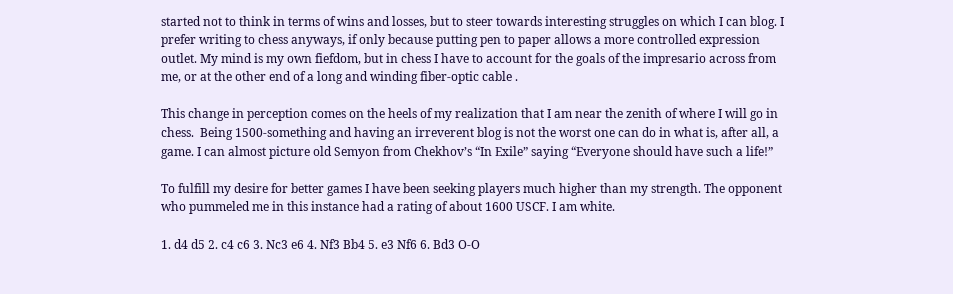started not to think in terms of wins and losses, but to steer towards interesting struggles on which I can blog. I prefer writing to chess anyways, if only because putting pen to paper allows a more controlled expression outlet. My mind is my own fiefdom, but in chess I have to account for the goals of the impresario across from me, or at the other end of a long and winding fiber-optic cable .

This change in perception comes on the heels of my realization that I am near the zenith of where I will go in chess.  Being 1500-something and having an irreverent blog is not the worst one can do in what is, after all, a game. I can almost picture old Semyon from Chekhov’s “In Exile” saying “Everyone should have such a life!”

To fulfill my desire for better games I have been seeking players much higher than my strength. The opponent who pummeled me in this instance had a rating of about 1600 USCF. I am white.

1. d4 d5 2. c4 c6 3. Nc3 e6 4. Nf3 Bb4 5. e3 Nf6 6. Bd3 O-O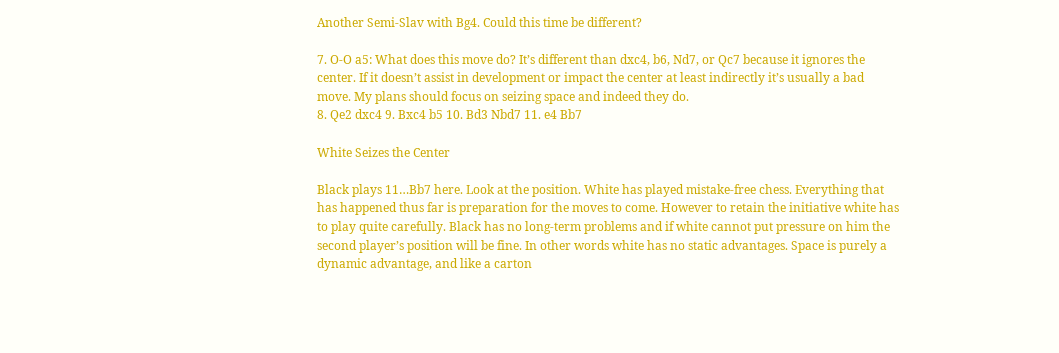Another Semi-Slav with Bg4. Could this time be different?

7. O-O a5: What does this move do? It’s different than dxc4, b6, Nd7, or Qc7 because it ignores the center. If it doesn’t assist in development or impact the center at least indirectly it’s usually a bad move. My plans should focus on seizing space and indeed they do.
8. Qe2 dxc4 9. Bxc4 b5 10. Bd3 Nbd7 11. e4 Bb7

White Seizes the Center

Black plays 11…Bb7 here. Look at the position. White has played mistake-free chess. Everything that has happened thus far is preparation for the moves to come. However to retain the initiative white has to play quite carefully. Black has no long-term problems and if white cannot put pressure on him the second player’s position will be fine. In other words white has no static advantages. Space is purely a dynamic advantage, and like a carton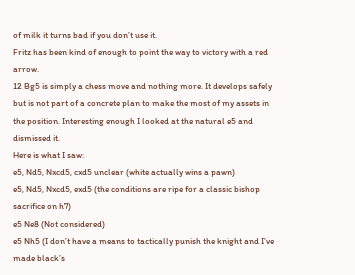of milk it turns bad if you don’t use it.
Fritz has been kind of enough to point the way to victory with a red arrow.
12 Bg5 is simply a chess move and nothing more. It develops safely but is not part of a concrete plan to make the most of my assets in the position. Interesting enough I looked at the natural e5 and dismissed it.
Here is what I saw:
e5, Nd5, Nxcd5, cxd5 unclear (white actually wins a pawn)
e5, Nd5, Nxcd5, exd5 (the conditions are ripe for a classic bishop sacrifice on h7)
e5 Ne8 (Not considered)
e5 Nh5 (I don’t have a means to tactically punish the knight and I’ve made black’s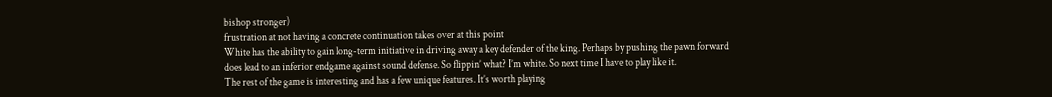bishop stronger)
frustration at not having a concrete continuation takes over at this point
White has the ability to gain long-term initiative in driving away a key defender of the king. Perhaps by pushing the pawn forward does lead to an inferior endgame against sound defense. So flippin’ what? I’m white. So next time I have to play like it.
The rest of the game is interesting and has a few unique features. It’s worth playing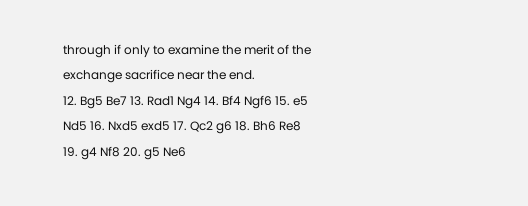through if only to examine the merit of the exchange sacrifice near the end.
12. Bg5 Be7 13. Rad1 Ng4 14. Bf4 Ngf6 15. e5 Nd5 16. Nxd5 exd5 17. Qc2 g6 18. Bh6 Re8 19. g4 Nf8 20. g5 Ne6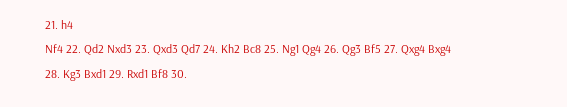21. h4
Nf4 22. Qd2 Nxd3 23. Qxd3 Qd7 24. Kh2 Bc8 25. Ng1 Qg4 26. Qg3 Bf5 27. Qxg4 Bxg4
28. Kg3 Bxd1 29. Rxd1 Bf8 30.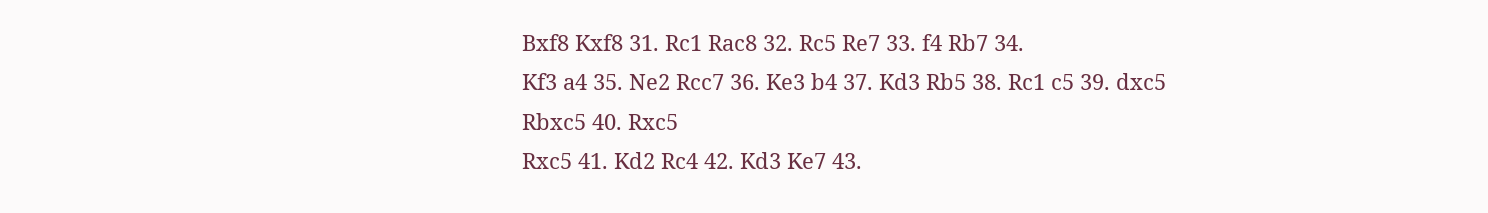Bxf8 Kxf8 31. Rc1 Rac8 32. Rc5 Re7 33. f4 Rb7 34.
Kf3 a4 35. Ne2 Rcc7 36. Ke3 b4 37. Kd3 Rb5 38. Rc1 c5 39. dxc5 Rbxc5 40. Rxc5
Rxc5 41. Kd2 Rc4 42. Kd3 Ke7 43.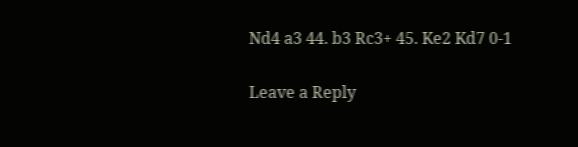Nd4 a3 44. b3 Rc3+ 45. Ke2 Kd7 0-1

Leave a Reply